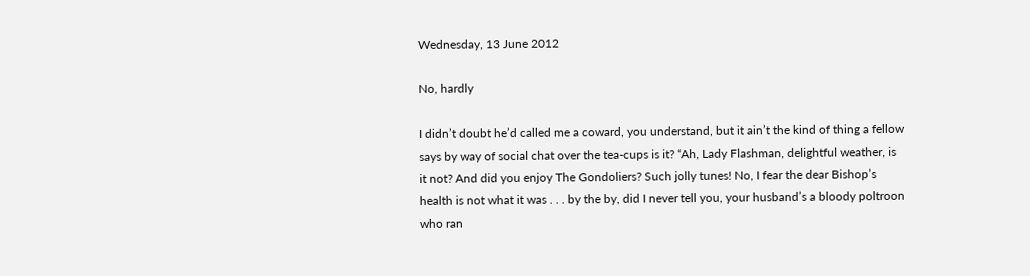Wednesday, 13 June 2012

No, hardly

I didn’t doubt he’d called me a coward, you understand, but it ain’t the kind of thing a fellow says by way of social chat over the tea-cups is it? “Ah, Lady Flashman, delightful weather, is it not? And did you enjoy The Gondoliers? Such jolly tunes! No, I fear the dear Bishop’s health is not what it was . . . by the by, did I never tell you, your husband’s a bloody poltroon who ran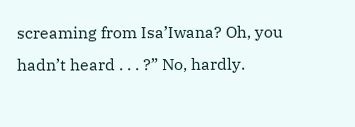screaming from Isa’Iwana? Oh, you hadn’t heard . . . ?” No, hardly.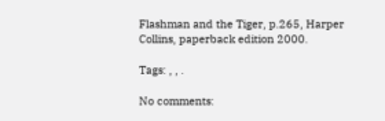Flashman and the Tiger, p.265, Harper Collins, paperback edition 2000.

Tags: , , .

No comments: